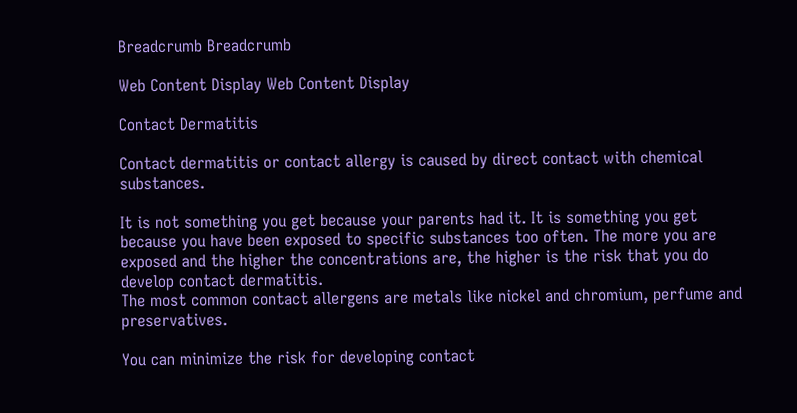Breadcrumb Breadcrumb

Web Content Display Web Content Display

Contact Dermatitis

Contact dermatitis or contact allergy is caused by direct contact with chemical substances.

It is not something you get because your parents had it. It is something you get because you have been exposed to specific substances too often. The more you are exposed and the higher the concentrations are, the higher is the risk that you do develop contact dermatitis.
The most common contact allergens are metals like nickel and chromium, perfume and preservatives.

You can minimize the risk for developing contact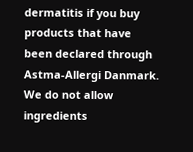dermatitis if you buy products that have been declared through Astma-Allergi Danmark. We do not allow ingredients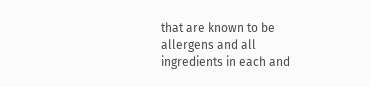that are known to be allergens and all ingredients in each and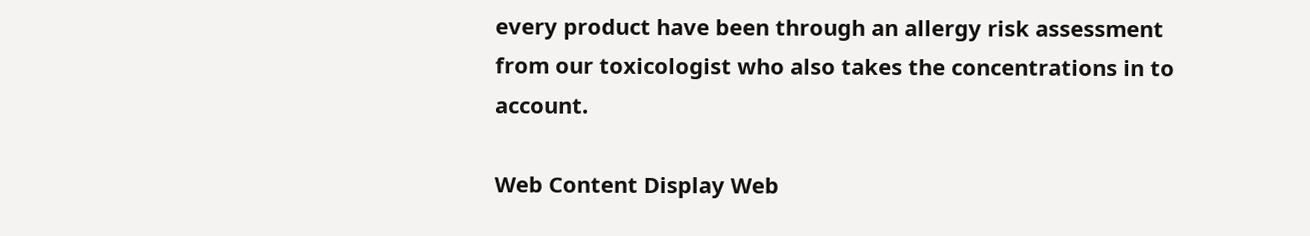every product have been through an allergy risk assessment from our toxicologist who also takes the concentrations in to account.

Web Content Display Web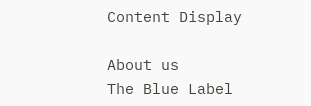Content Display

About us
The Blue Label